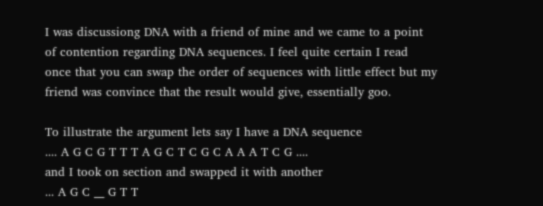I was discussiong DNA with a friend of mine and we came to a point of contention regarding DNA sequences. I feel quite certain I read once that you can swap the order of sequences with little effect but my friend was convince that the result would give, essentially goo.

To illustrate the argument lets say I have a DNA sequence
.... A G C G T T T A G C T C G C A A A T C G ....
and I took on section and swapped it with another
... A G C __ G T T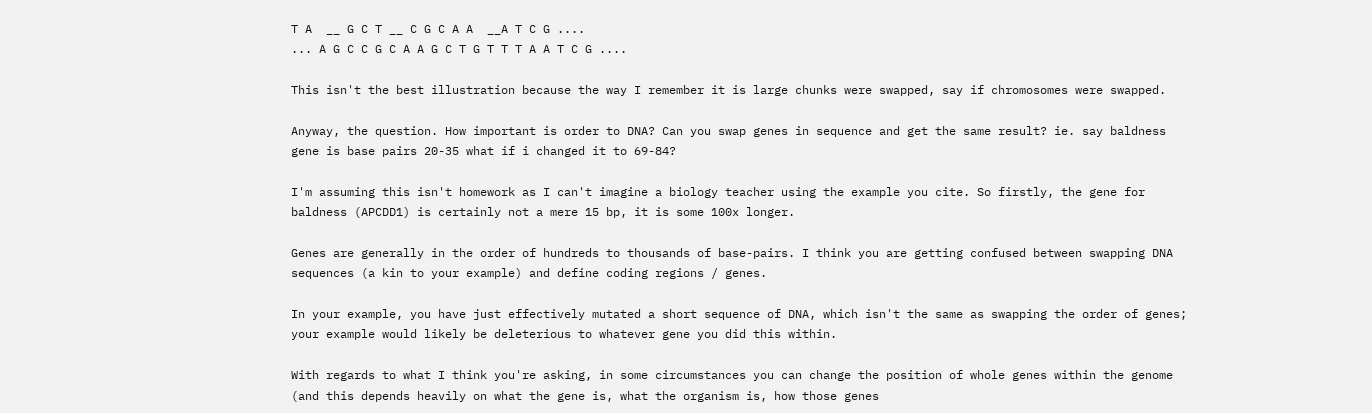T A  __ G C T __ C G C A A  __A T C G ....
... A G C C G C A A G C T G T T T A A T C G ....

This isn't the best illustration because the way I remember it is large chunks were swapped, say if chromosomes were swapped.

Anyway, the question. How important is order to DNA? Can you swap genes in sequence and get the same result? ie. say baldness gene is base pairs 20-35 what if i changed it to 69-84?

I'm assuming this isn't homework as I can't imagine a biology teacher using the example you cite. So firstly, the gene for baldness (APCDD1) is certainly not a mere 15 bp, it is some 100x longer.

Genes are generally in the order of hundreds to thousands of base-pairs. I think you are getting confused between swapping DNA sequences (a kin to your example) and define coding regions / genes.

In your example, you have just effectively mutated a short sequence of DNA, which isn't the same as swapping the order of genes; your example would likely be deleterious to whatever gene you did this within.

With regards to what I think you're asking, in some circumstances you can change the position of whole genes within the genome (and this depends heavily on what the gene is, what the organism is, how those genes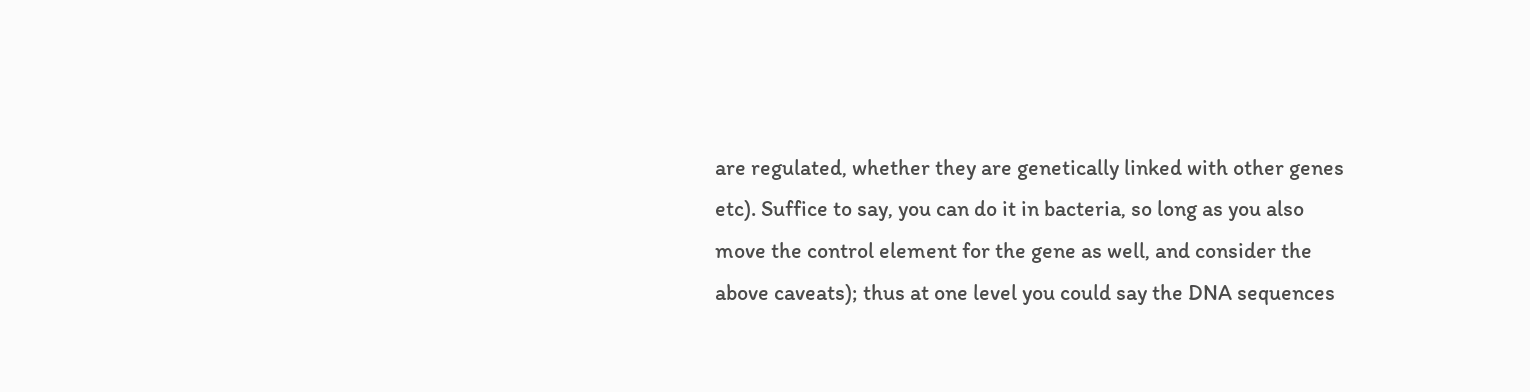are regulated, whether they are genetically linked with other genes etc). Suffice to say, you can do it in bacteria, so long as you also move the control element for the gene as well, and consider the above caveats); thus at one level you could say the DNA sequences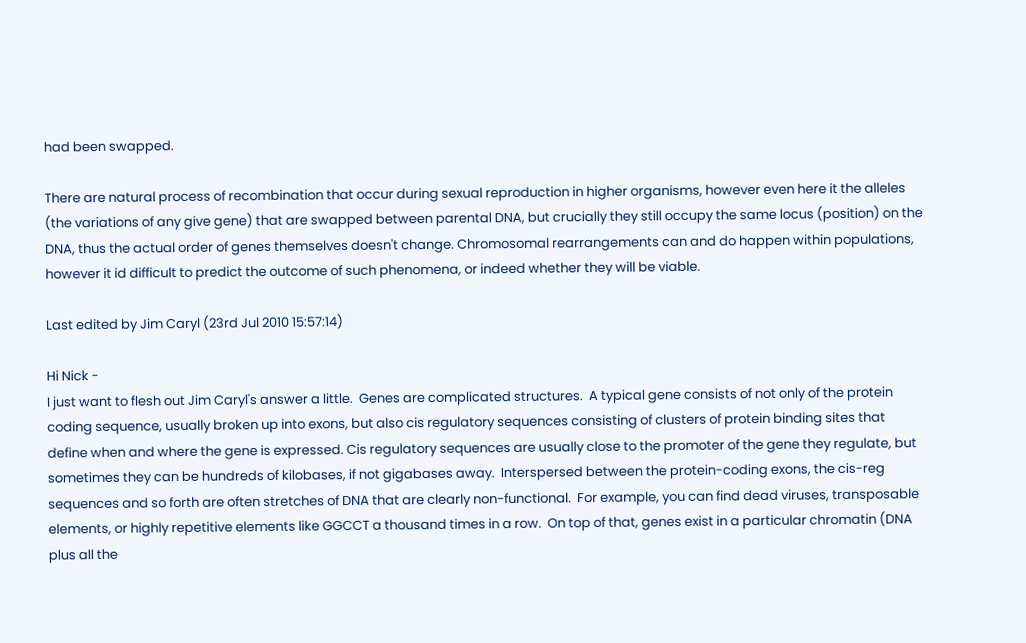had been swapped.

There are natural process of recombination that occur during sexual reproduction in higher organisms, however even here it the alleles (the variations of any give gene) that are swapped between parental DNA, but crucially they still occupy the same locus (position) on the DNA, thus the actual order of genes themselves doesn't change. Chromosomal rearrangements can and do happen within populations, however it id difficult to predict the outcome of such phenomena, or indeed whether they will be viable.

Last edited by Jim Caryl (23rd Jul 2010 15:57:14)

Hi Nick -
I just want to flesh out Jim Caryl's answer a little.  Genes are complicated structures.  A typical gene consists of not only of the protein coding sequence, usually broken up into exons, but also cis regulatory sequences consisting of clusters of protein binding sites that define when and where the gene is expressed. Cis regulatory sequences are usually close to the promoter of the gene they regulate, but sometimes they can be hundreds of kilobases, if not gigabases away.  Interspersed between the protein-coding exons, the cis-reg sequences and so forth are often stretches of DNA that are clearly non-functional.  For example, you can find dead viruses, transposable elements, or highly repetitive elements like GGCCT a thousand times in a row.  On top of that, genes exist in a particular chromatin (DNA plus all the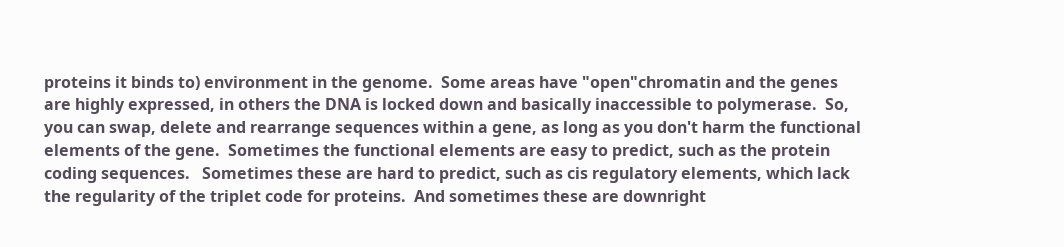proteins it binds to) environment in the genome.  Some areas have "open"chromatin and the genes are highly expressed, in others the DNA is locked down and basically inaccessible to polymerase.  So, you can swap, delete and rearrange sequences within a gene, as long as you don't harm the functional elements of the gene.  Sometimes the functional elements are easy to predict, such as the protein coding sequences.   Sometimes these are hard to predict, such as cis regulatory elements, which lack the regularity of the triplet code for proteins.  And sometimes these are downright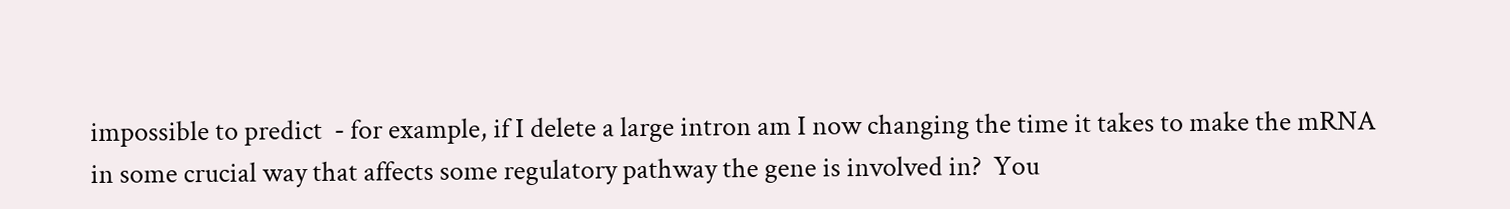impossible to predict  - for example, if I delete a large intron am I now changing the time it takes to make the mRNA in some crucial way that affects some regulatory pathway the gene is involved in?  You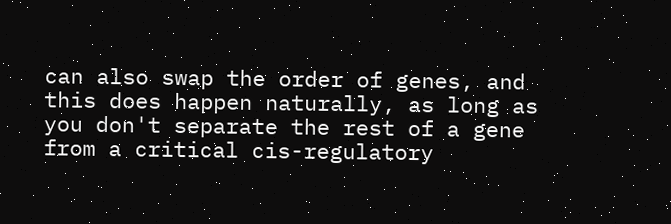can also swap the order of genes, and this does happen naturally, as long as you don't separate the rest of a gene from a critical cis-regulatory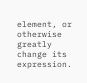element, or otherwise greatly change its expression.